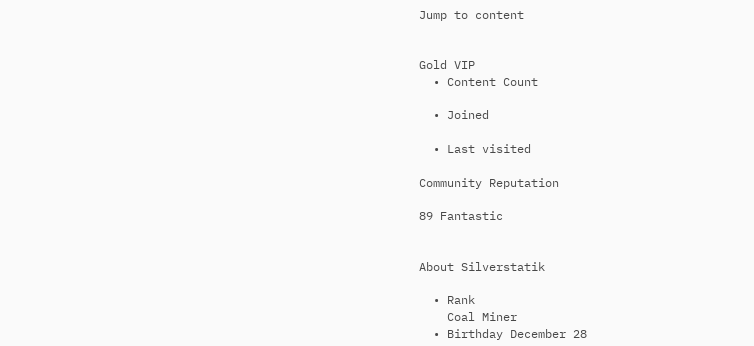Jump to content


Gold VIP
  • Content Count

  • Joined

  • Last visited

Community Reputation

89 Fantastic


About Silverstatik

  • Rank
    Coal Miner
  • Birthday December 28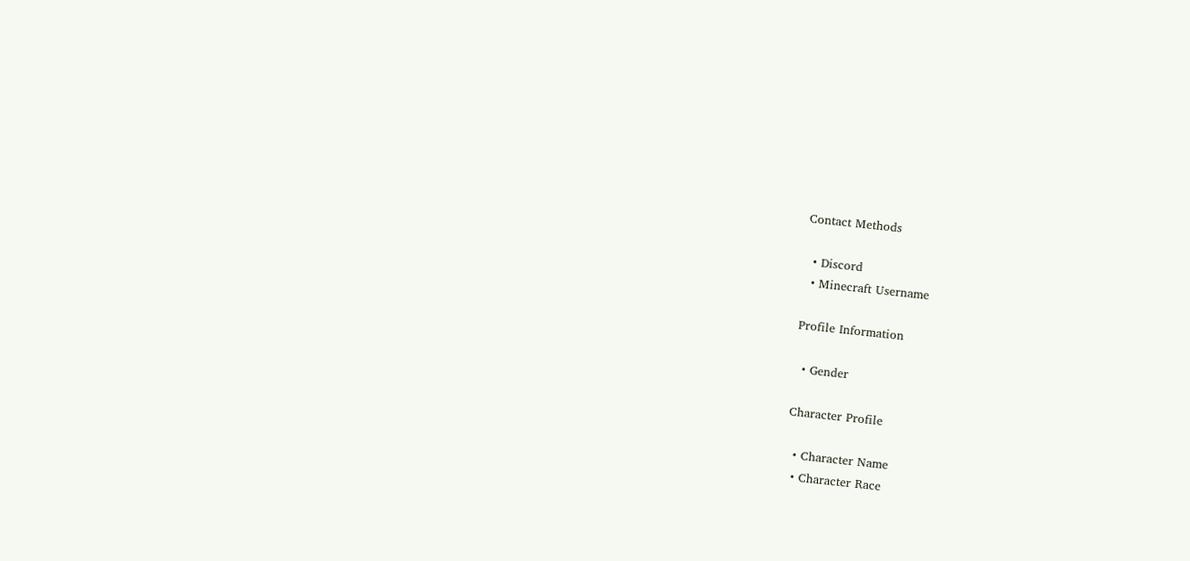Contact Methods

  • Discord
  • Minecraft Username

Profile Information

  • Gender

Character Profile

  • Character Name
  • Character Race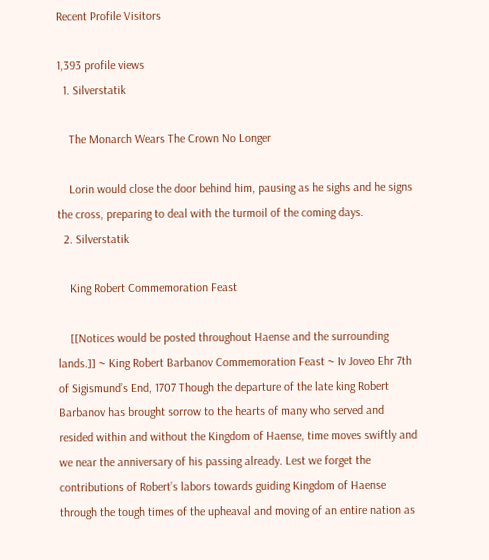Recent Profile Visitors

1,393 profile views
  1. Silverstatik

    The Monarch Wears The Crown No Longer

    Lorin would close the door behind him, pausing as he sighs and he signs the cross, preparing to deal with the turmoil of the coming days.
  2. Silverstatik

    King Robert Commemoration Feast

    [[Notices would be posted throughout Haense and the surrounding lands.]] ~ King Robert Barbanov Commemoration Feast ~ Iv Joveo Ehr 7th of Sigismund’s End, 1707 Though the departure of the late king Robert Barbanov has brought sorrow to the hearts of many who served and resided within and without the Kingdom of Haense, time moves swiftly and we near the anniversary of his passing already. Lest we forget the contributions of Robert’s labors towards guiding Kingdom of Haense through the tough times of the upheaval and moving of an entire nation as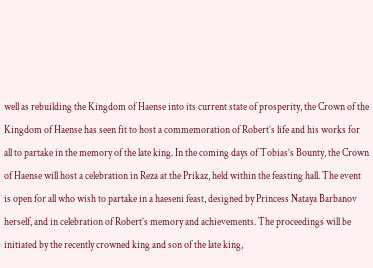well as rebuilding the Kingdom of Haense into its current state of prosperity, the Crown of the Kingdom of Haense has seen fit to host a commemoration of Robert’s life and his works for all to partake in the memory of the late king. In the coming days of Tobias’s Bounty, the Crown of Haense will host a celebration in Reza at the Prikaz, held within the feasting hall. The event is open for all who wish to partake in a haeseni feast, designed by Princess Nataya Barbanov herself, and in celebration of Robert’s memory and achievements. The proceedings will be initiated by the recently crowned king and son of the late king,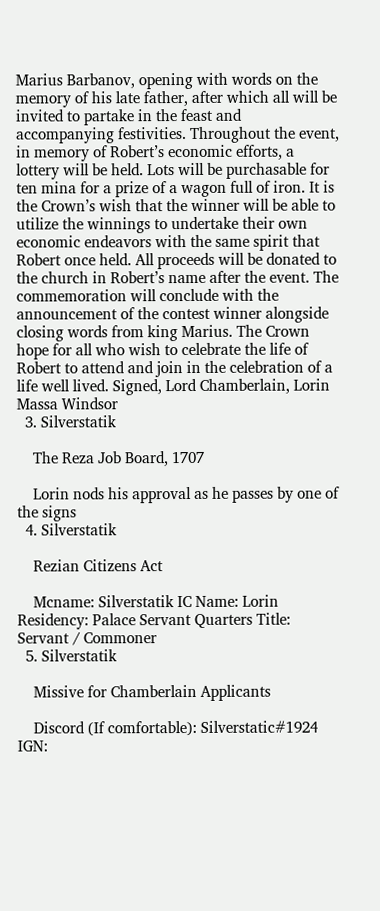Marius Barbanov, opening with words on the memory of his late father, after which all will be invited to partake in the feast and accompanying festivities. Throughout the event, in memory of Robert’s economic efforts, a lottery will be held. Lots will be purchasable for ten mina for a prize of a wagon full of iron. It is the Crown’s wish that the winner will be able to utilize the winnings to undertake their own economic endeavors with the same spirit that Robert once held. All proceeds will be donated to the church in Robert’s name after the event. The commemoration will conclude with the announcement of the contest winner alongside closing words from king Marius. The Crown hope for all who wish to celebrate the life of Robert to attend and join in the celebration of a life well lived. Signed, Lord Chamberlain, Lorin Massa Windsor
  3. Silverstatik

    The Reza Job Board, 1707

    Lorin nods his approval as he passes by one of the signs
  4. Silverstatik

    Rezian Citizens Act

    Mcname: Silverstatik IC Name: Lorin Residency: Palace Servant Quarters Title: Servant / Commoner
  5. Silverstatik

    Missive for Chamberlain Applicants

    Discord (If comfortable): Silverstatic#1924 IGN: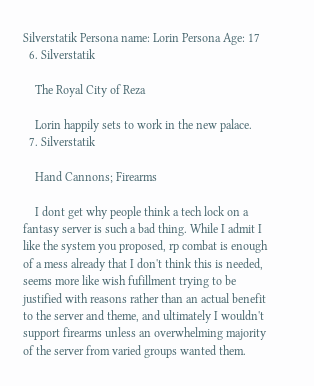Silverstatik Persona name: Lorin Persona Age: 17
  6. Silverstatik

    The Royal City of Reza

    Lorin happily sets to work in the new palace.
  7. Silverstatik

    Hand Cannons; Firearms

    I dont get why people think a tech lock on a fantasy server is such a bad thing. While I admit I like the system you proposed, rp combat is enough of a mess already that I don't think this is needed, seems more like wish fufillment trying to be justified with reasons rather than an actual benefit to the server and theme, and ultimately I wouldn't support firearms unless an overwhelming majority of the server from varied groups wanted them.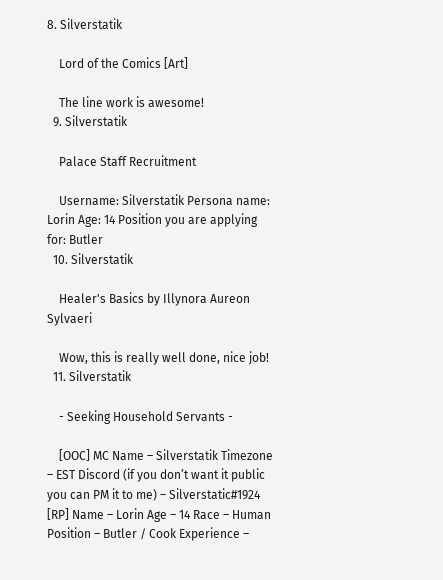8. Silverstatik

    Lord of the Comics [Art]

    The line work is awesome!
  9. Silverstatik

    Palace Staff Recruitment

    Username: Silverstatik Persona name: Lorin Age: 14 Position you are applying for: Butler
  10. Silverstatik

    Healer's Basics by Illynora Aureon Sylvaeri

    Wow, this is really well done, nice job!
  11. Silverstatik

    - Seeking Household Servants -

    [OOC] MC Name – Silverstatik Timezone – EST Discord (if you don’t want it public you can PM it to me) – Silverstatic#1924 [RP] Name – Lorin Age – 14 Race – Human Position – Butler / Cook Experience –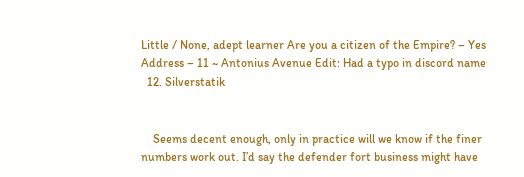Little / None, adept learner Are you a citizen of the Empire? – Yes Address – 11 ~ Antonius Avenue Edit: Had a typo in discord name
  12. Silverstatik


    Seems decent enough, only in practice will we know if the finer numbers work out. I’d say the defender fort business might have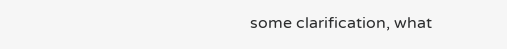some clarification, what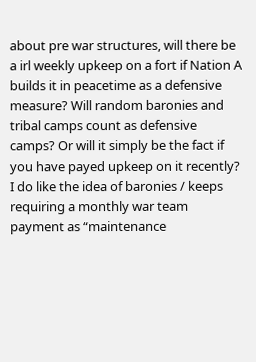about pre war structures, will there be a irl weekly upkeep on a fort if Nation A builds it in peacetime as a defensive measure? Will random baronies and tribal camps count as defensive camps? Or will it simply be the fact if you have payed upkeep on it recently? I do like the idea of baronies / keeps requiring a monthly war team payment as “maintenance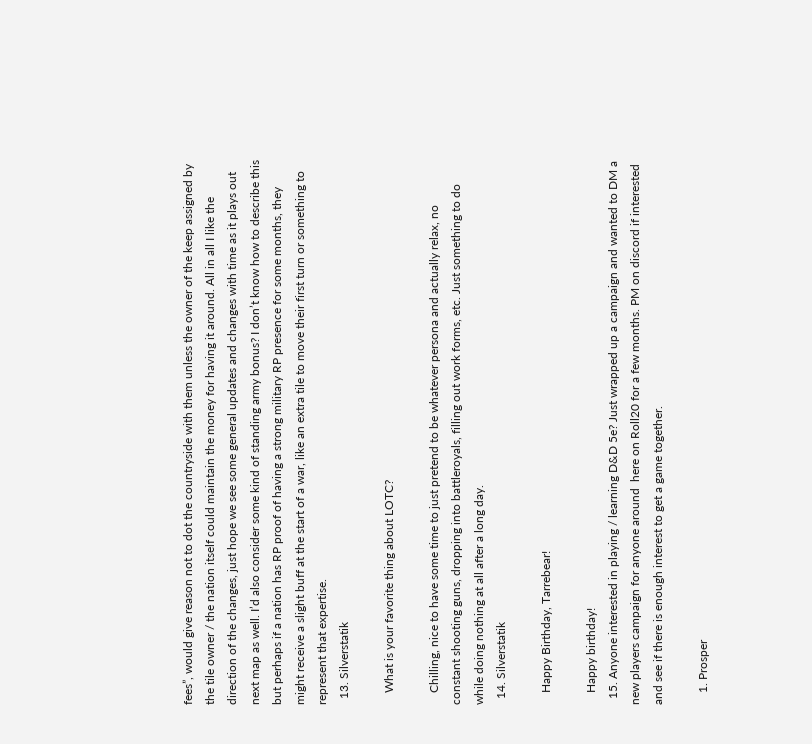fees”, would give reason not to dot the countryside with them unless the owner of the keep assigned by the tile owner / the nation itself could maintain the money for having it around. All in all I like the direction of the changes, just hope we see some general updates and changes with time as it plays out next map as well. I’d also consider some kind of standing army bonus? I don’t know how to describe this but perhaps if a nation has RP proof of having a strong military RP presence for some months, they might receive a slight buff at the start of a war, like an extra tile to move their first turn or something to represent that expertise.
  13. Silverstatik

    What is your favorite thing about LOTC?

    Chilling, nice to have some time to just pretend to be whatever persona and actually relax, no constant shooting guns, dropping into battleroyals, filling out work forms, etc. Just something to do while doing nothing at all after a long day.
  14. Silverstatik

    Happy Birthday, Tarrebear!

    Happy birthday!
  15. Anyone interested in playing / learning D&D 5e? Just wrapped up a campaign and wanted to DM a new players campaign for anyone around  here on Roll20 for a few months. PM on discord if interested and see if there is enough interest to get a game together.

    1. Prosper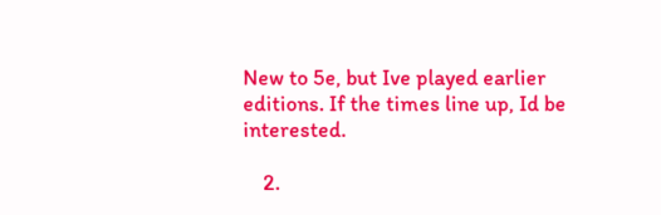New to 5e, but Ive played earlier editions. If the times line up, Id be interested.

    2.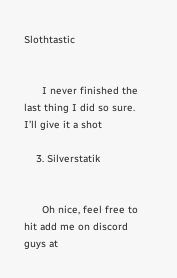Slothtastic


      I never finished the last thing I did so sure. I’ll give it a shot

    3. Silverstatik


      Oh nice, feel free to hit add me on discord guys at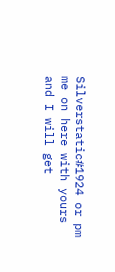Silverstatic#1924 or pm me on here with yours and I will get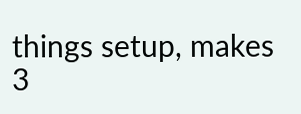things setup, makes 3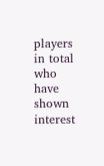players in total who have shown interest